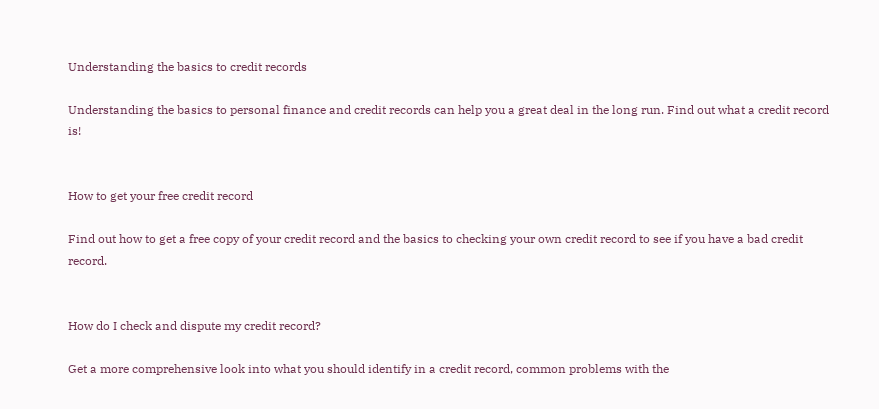Understanding the basics to credit records

Understanding the basics to personal finance and credit records can help you a great deal in the long run. Find out what a credit record is!


How to get your free credit record

Find out how to get a free copy of your credit record and the basics to checking your own credit record to see if you have a bad credit record.


How do I check and dispute my credit record?

Get a more comprehensive look into what you should identify in a credit record, common problems with the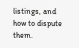listings, and how to dispute them.